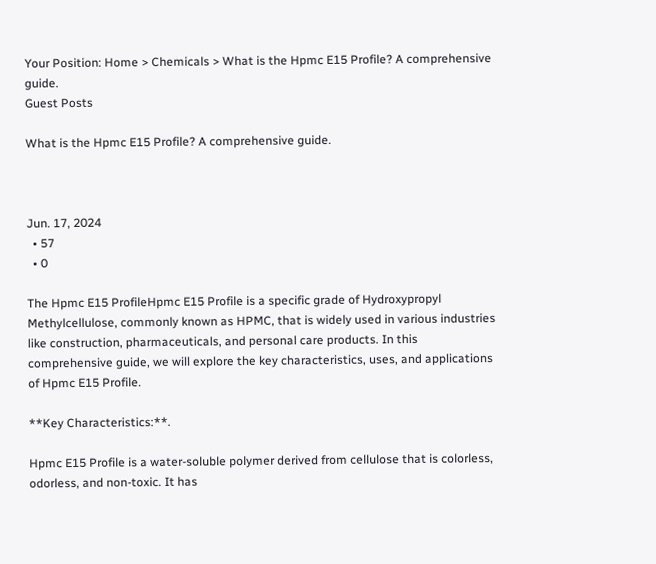Your Position: Home > Chemicals > What is the Hpmc E15 Profile? A comprehensive guide.
Guest Posts

What is the Hpmc E15 Profile? A comprehensive guide.



Jun. 17, 2024
  • 57
  • 0

The Hpmc E15 ProfileHpmc E15 Profile is a specific grade of Hydroxypropyl Methylcellulose, commonly known as HPMC, that is widely used in various industries like construction, pharmaceuticals, and personal care products. In this comprehensive guide, we will explore the key characteristics, uses, and applications of Hpmc E15 Profile.

**Key Characteristics:**.

Hpmc E15 Profile is a water-soluble polymer derived from cellulose that is colorless, odorless, and non-toxic. It has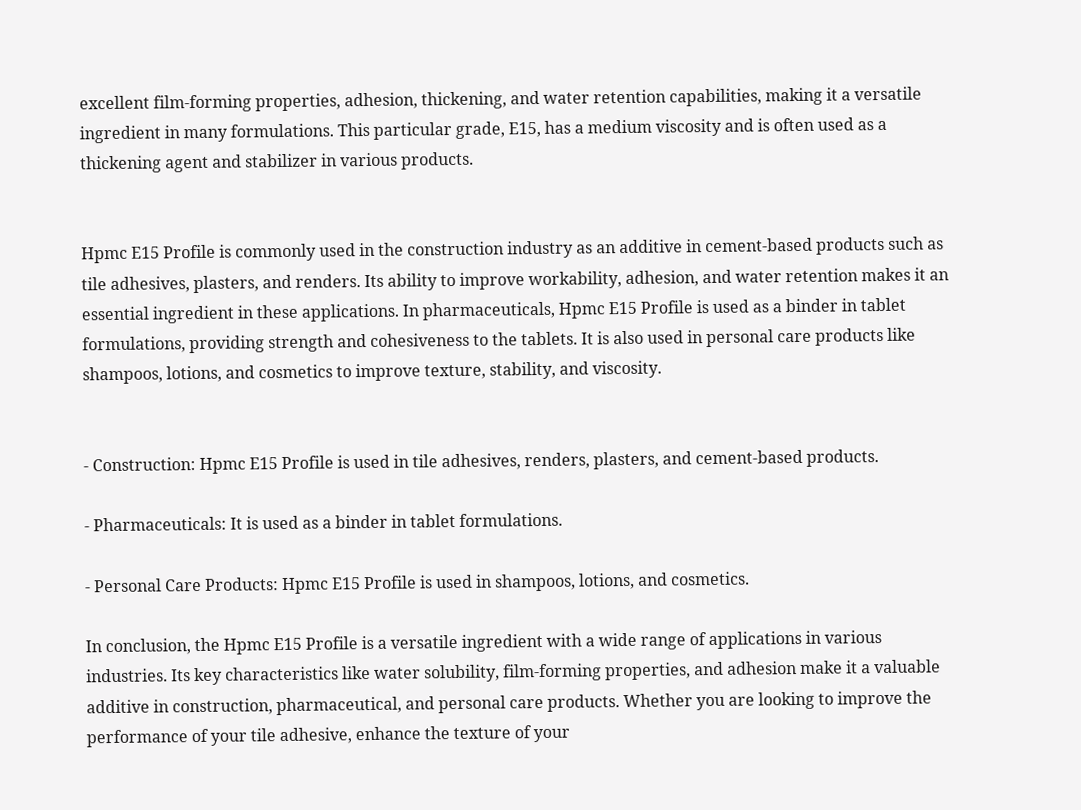excellent film-forming properties, adhesion, thickening, and water retention capabilities, making it a versatile ingredient in many formulations. This particular grade, E15, has a medium viscosity and is often used as a thickening agent and stabilizer in various products.


Hpmc E15 Profile is commonly used in the construction industry as an additive in cement-based products such as tile adhesives, plasters, and renders. Its ability to improve workability, adhesion, and water retention makes it an essential ingredient in these applications. In pharmaceuticals, Hpmc E15 Profile is used as a binder in tablet formulations, providing strength and cohesiveness to the tablets. It is also used in personal care products like shampoos, lotions, and cosmetics to improve texture, stability, and viscosity.


- Construction: Hpmc E15 Profile is used in tile adhesives, renders, plasters, and cement-based products.

- Pharmaceuticals: It is used as a binder in tablet formulations.

- Personal Care Products: Hpmc E15 Profile is used in shampoos, lotions, and cosmetics.

In conclusion, the Hpmc E15 Profile is a versatile ingredient with a wide range of applications in various industries. Its key characteristics like water solubility, film-forming properties, and adhesion make it a valuable additive in construction, pharmaceutical, and personal care products. Whether you are looking to improve the performance of your tile adhesive, enhance the texture of your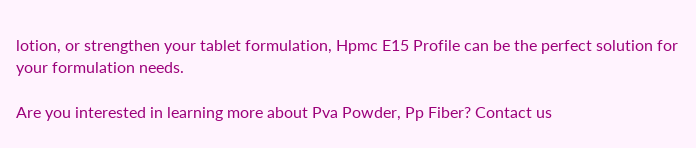lotion, or strengthen your tablet formulation, Hpmc E15 Profile can be the perfect solution for your formulation needs.

Are you interested in learning more about Pva Powder, Pp Fiber? Contact us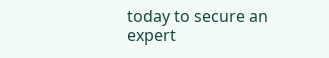today to secure an expert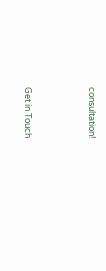consultation!



Get in Touch